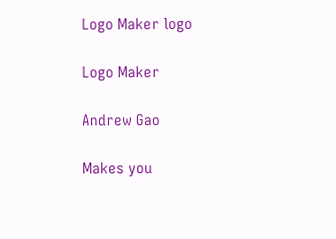Logo Maker logo

Logo Maker

Andrew Gao

Makes you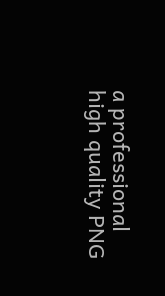a professional high quality PNG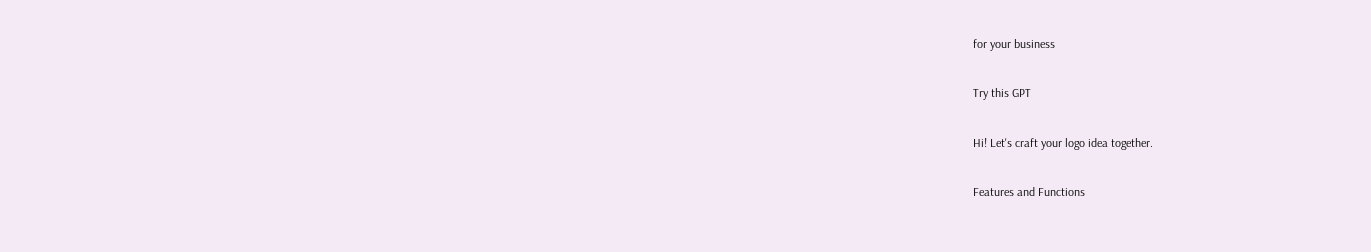for your business

Try this GPT

Hi! Let's craft your logo idea together.

Features and Functions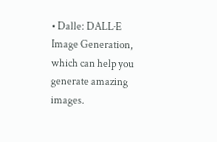• Dalle: DALL·E Image Generation, which can help you generate amazing images.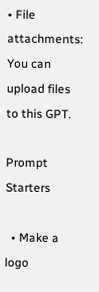• File attachments: You can upload files to this GPT.

Prompt Starters

  • Make a logo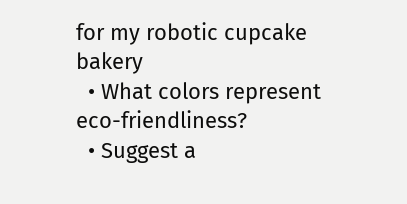for my robotic cupcake bakery
  • What colors represent eco-friendliness?
  • Suggest a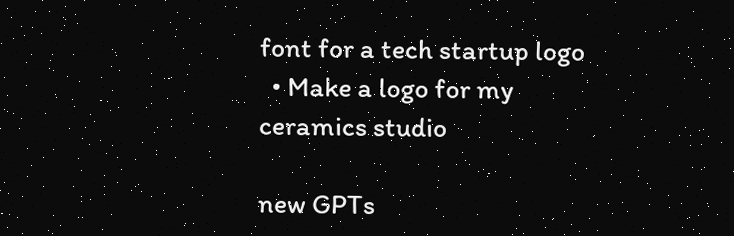font for a tech startup logo
  • Make a logo for my ceramics studio

new GPTs